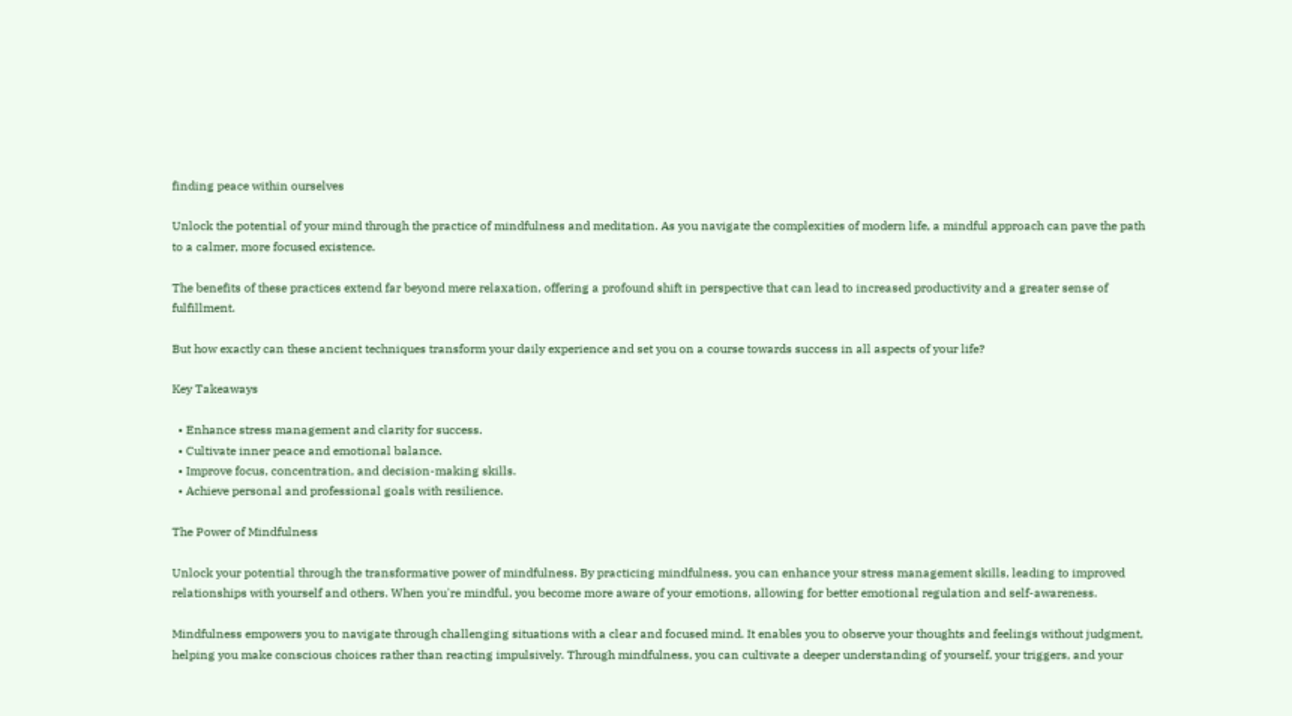finding peace within ourselves

Unlock the potential of your mind through the practice of mindfulness and meditation. As you navigate the complexities of modern life, a mindful approach can pave the path to a calmer, more focused existence.

The benefits of these practices extend far beyond mere relaxation, offering a profound shift in perspective that can lead to increased productivity and a greater sense of fulfillment.

But how exactly can these ancient techniques transform your daily experience and set you on a course towards success in all aspects of your life?

Key Takeaways

  • Enhance stress management and clarity for success.
  • Cultivate inner peace and emotional balance.
  • Improve focus, concentration, and decision-making skills.
  • Achieve personal and professional goals with resilience.

The Power of Mindfulness

Unlock your potential through the transformative power of mindfulness. By practicing mindfulness, you can enhance your stress management skills, leading to improved relationships with yourself and others. When you're mindful, you become more aware of your emotions, allowing for better emotional regulation and self-awareness.

Mindfulness empowers you to navigate through challenging situations with a clear and focused mind. It enables you to observe your thoughts and feelings without judgment, helping you make conscious choices rather than reacting impulsively. Through mindfulness, you can cultivate a deeper understanding of yourself, your triggers, and your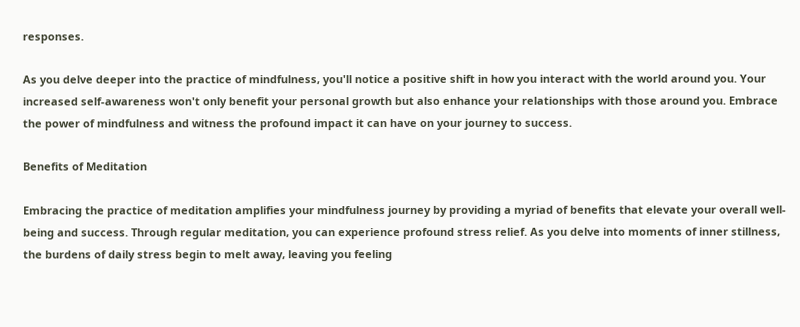responses.

As you delve deeper into the practice of mindfulness, you'll notice a positive shift in how you interact with the world around you. Your increased self-awareness won't only benefit your personal growth but also enhance your relationships with those around you. Embrace the power of mindfulness and witness the profound impact it can have on your journey to success.

Benefits of Meditation

Embracing the practice of meditation amplifies your mindfulness journey by providing a myriad of benefits that elevate your overall well-being and success. Through regular meditation, you can experience profound stress relief. As you delve into moments of inner stillness, the burdens of daily stress begin to melt away, leaving you feeling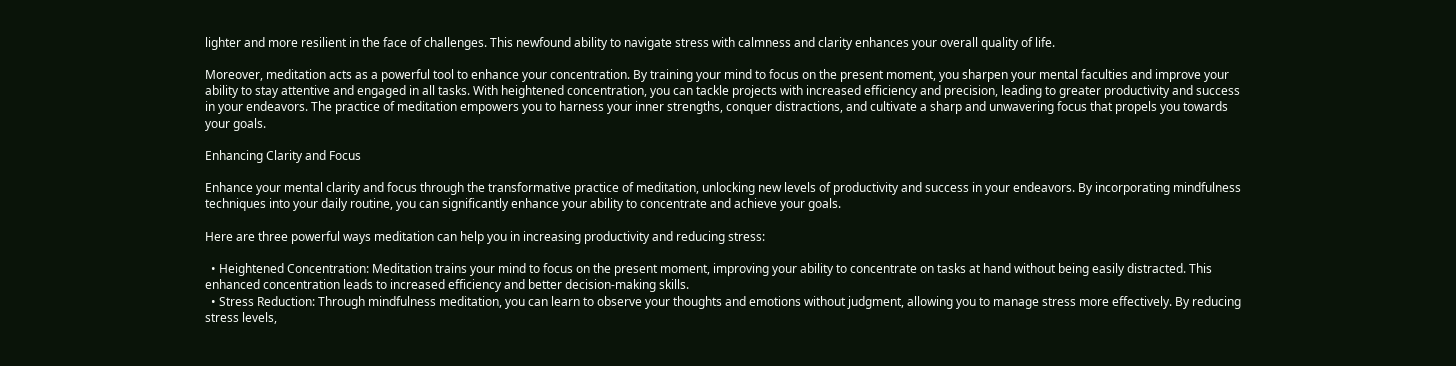lighter and more resilient in the face of challenges. This newfound ability to navigate stress with calmness and clarity enhances your overall quality of life.

Moreover, meditation acts as a powerful tool to enhance your concentration. By training your mind to focus on the present moment, you sharpen your mental faculties and improve your ability to stay attentive and engaged in all tasks. With heightened concentration, you can tackle projects with increased efficiency and precision, leading to greater productivity and success in your endeavors. The practice of meditation empowers you to harness your inner strengths, conquer distractions, and cultivate a sharp and unwavering focus that propels you towards your goals.

Enhancing Clarity and Focus

Enhance your mental clarity and focus through the transformative practice of meditation, unlocking new levels of productivity and success in your endeavors. By incorporating mindfulness techniques into your daily routine, you can significantly enhance your ability to concentrate and achieve your goals.

Here are three powerful ways meditation can help you in increasing productivity and reducing stress:

  • Heightened Concentration: Meditation trains your mind to focus on the present moment, improving your ability to concentrate on tasks at hand without being easily distracted. This enhanced concentration leads to increased efficiency and better decision-making skills.
  • Stress Reduction: Through mindfulness meditation, you can learn to observe your thoughts and emotions without judgment, allowing you to manage stress more effectively. By reducing stress levels,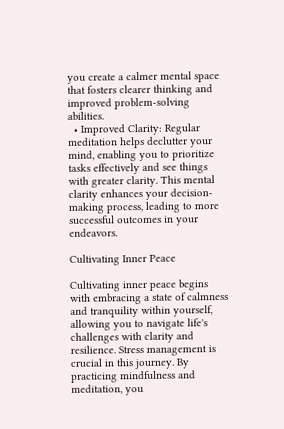you create a calmer mental space that fosters clearer thinking and improved problem-solving abilities.
  • Improved Clarity: Regular meditation helps declutter your mind, enabling you to prioritize tasks effectively and see things with greater clarity. This mental clarity enhances your decision-making process, leading to more successful outcomes in your endeavors.

Cultivating Inner Peace

Cultivating inner peace begins with embracing a state of calmness and tranquility within yourself, allowing you to navigate life's challenges with clarity and resilience. Stress management is crucial in this journey. By practicing mindfulness and meditation, you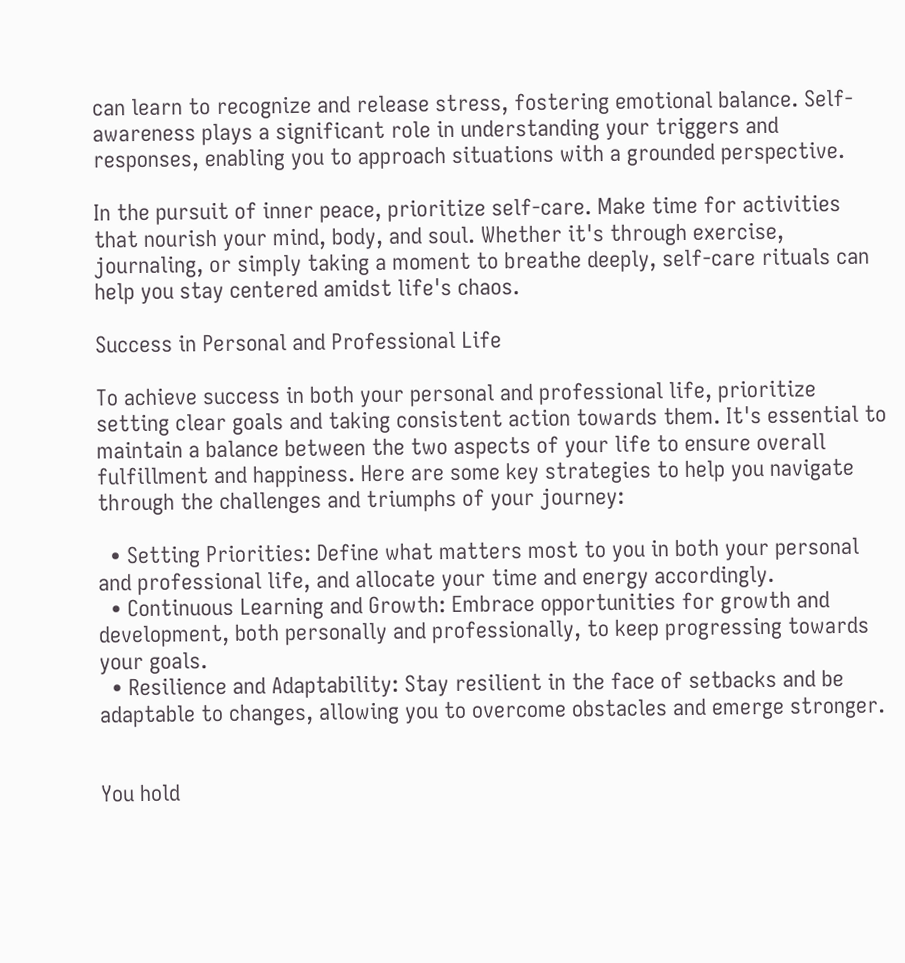can learn to recognize and release stress, fostering emotional balance. Self-awareness plays a significant role in understanding your triggers and responses, enabling you to approach situations with a grounded perspective.

In the pursuit of inner peace, prioritize self-care. Make time for activities that nourish your mind, body, and soul. Whether it's through exercise, journaling, or simply taking a moment to breathe deeply, self-care rituals can help you stay centered amidst life's chaos.

Success in Personal and Professional Life

To achieve success in both your personal and professional life, prioritize setting clear goals and taking consistent action towards them. It's essential to maintain a balance between the two aspects of your life to ensure overall fulfillment and happiness. Here are some key strategies to help you navigate through the challenges and triumphs of your journey:

  • Setting Priorities: Define what matters most to you in both your personal and professional life, and allocate your time and energy accordingly.
  • Continuous Learning and Growth: Embrace opportunities for growth and development, both personally and professionally, to keep progressing towards your goals.
  • Resilience and Adaptability: Stay resilient in the face of setbacks and be adaptable to changes, allowing you to overcome obstacles and emerge stronger.


You hold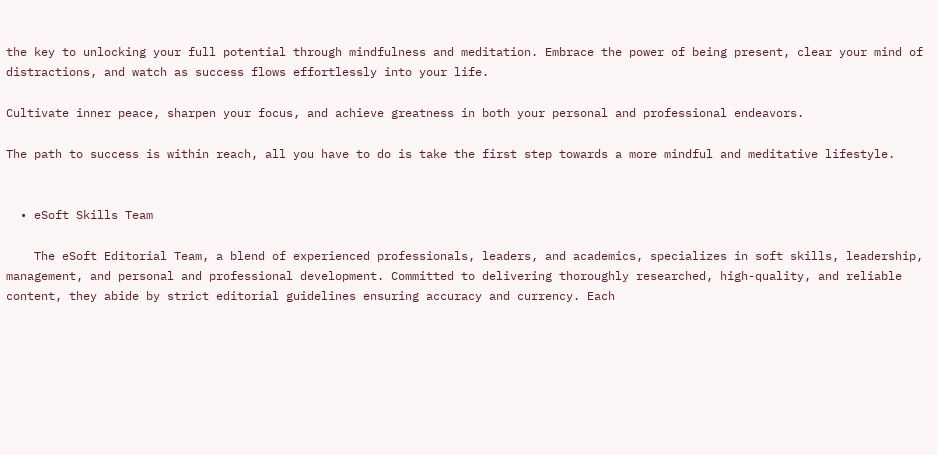the key to unlocking your full potential through mindfulness and meditation. Embrace the power of being present, clear your mind of distractions, and watch as success flows effortlessly into your life.

Cultivate inner peace, sharpen your focus, and achieve greatness in both your personal and professional endeavors.

The path to success is within reach, all you have to do is take the first step towards a more mindful and meditative lifestyle.


  • eSoft Skills Team

    The eSoft Editorial Team, a blend of experienced professionals, leaders, and academics, specializes in soft skills, leadership, management, and personal and professional development. Committed to delivering thoroughly researched, high-quality, and reliable content, they abide by strict editorial guidelines ensuring accuracy and currency. Each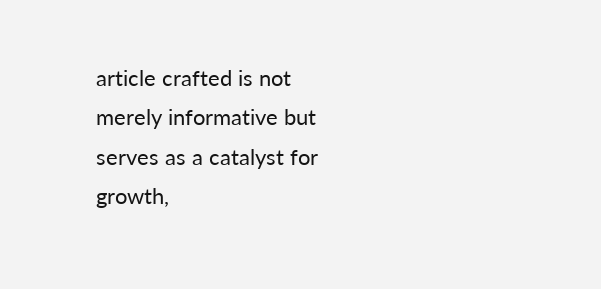article crafted is not merely informative but serves as a catalyst for growth,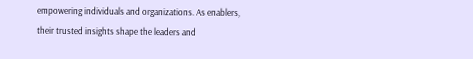empowering individuals and organizations. As enablers, their trusted insights shape the leaders and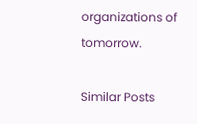organizations of tomorrow.

Similar Posts